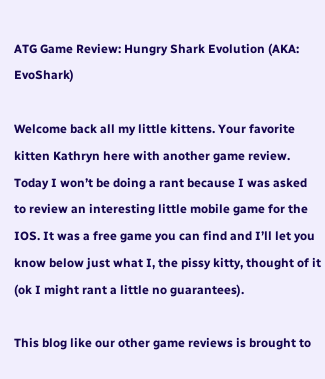ATG Game Review: Hungry Shark Evolution (AKA: EvoShark)

Welcome back all my little kittens. Your favorite kitten Kathryn here with another game review. Today I won’t be doing a rant because I was asked to review an interesting little mobile game for the IOS. It was a free game you can find and I’ll let you know below just what I, the pissy kitty, thought of it (ok I might rant a little no guarantees).

This blog like our other game reviews is brought to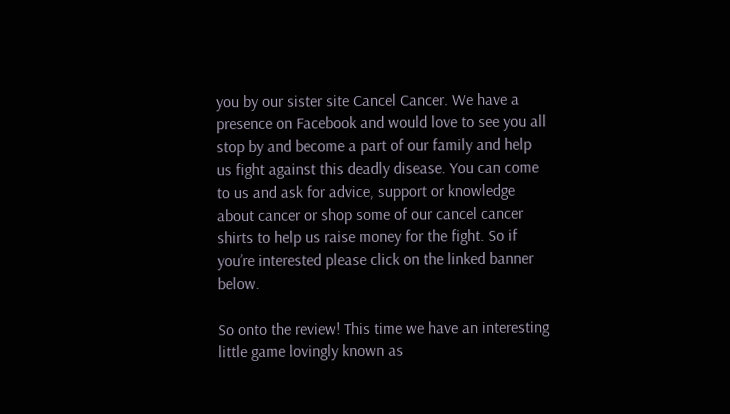you by our sister site Cancel Cancer. We have a presence on Facebook and would love to see you all stop by and become a part of our family and help us fight against this deadly disease. You can come to us and ask for advice, support or knowledge about cancer or shop some of our cancel cancer shirts to help us raise money for the fight. So if you’re interested please click on the linked banner below.

So onto the review! This time we have an interesting little game lovingly known as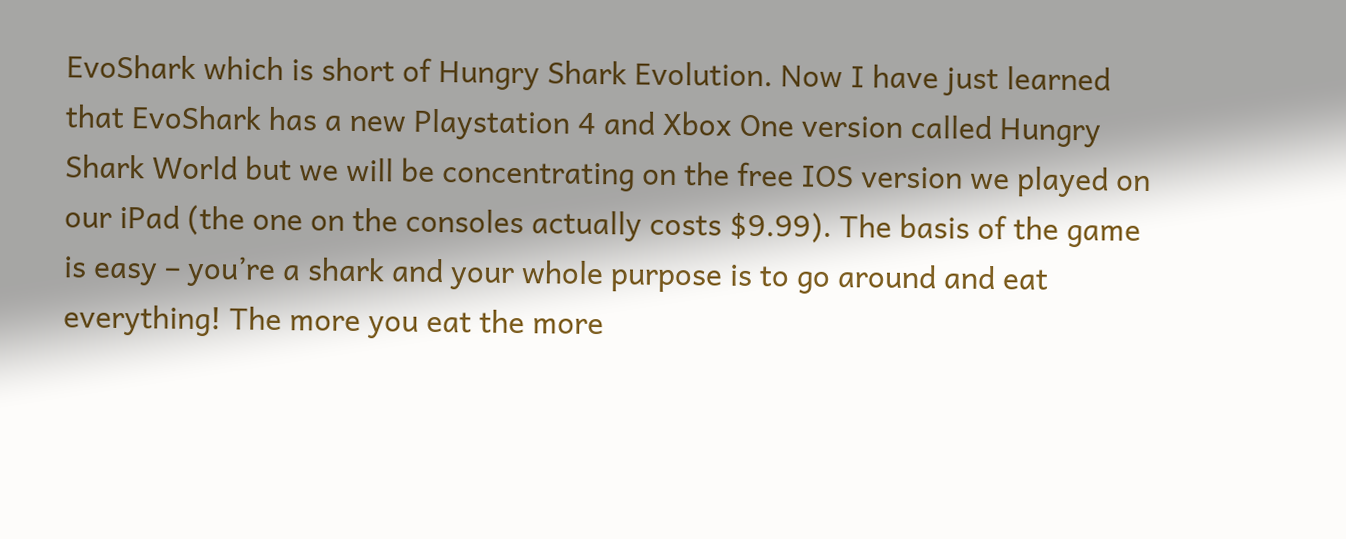EvoShark which is short of Hungry Shark Evolution. Now I have just learned that EvoShark has a new Playstation 4 and Xbox One version called Hungry Shark World but we will be concentrating on the free IOS version we played on our iPad (the one on the consoles actually costs $9.99). The basis of the game is easy – you’re a shark and your whole purpose is to go around and eat everything! The more you eat the more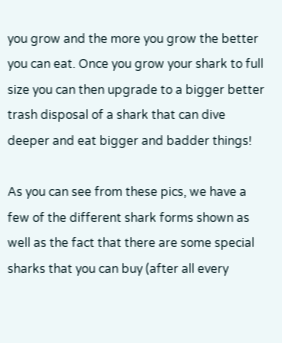you grow and the more you grow the better you can eat. Once you grow your shark to full size you can then upgrade to a bigger better trash disposal of a shark that can dive deeper and eat bigger and badder things!

As you can see from these pics, we have a few of the different shark forms shown as well as the fact that there are some special sharks that you can buy (after all every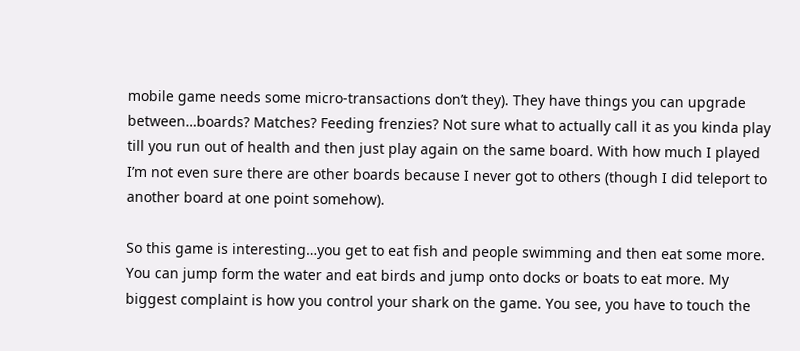mobile game needs some micro-transactions don’t they). They have things you can upgrade between…boards? Matches? Feeding frenzies? Not sure what to actually call it as you kinda play till you run out of health and then just play again on the same board. With how much I played I’m not even sure there are other boards because I never got to others (though I did teleport to another board at one point somehow).

So this game is interesting…you get to eat fish and people swimming and then eat some more. You can jump form the water and eat birds and jump onto docks or boats to eat more. My biggest complaint is how you control your shark on the game. You see, you have to touch the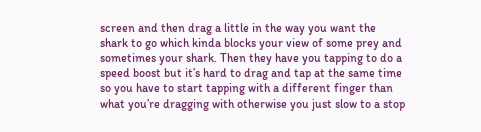screen and then drag a little in the way you want the shark to go which kinda blocks your view of some prey and sometimes your shark. Then they have you tapping to do a speed boost but it’s hard to drag and tap at the same time so you have to start tapping with a different finger than what you’re dragging with otherwise you just slow to a stop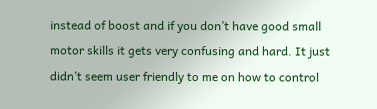instead of boost and if you don’t have good small motor skills it gets very confusing and hard. It just didn’t seem user friendly to me on how to control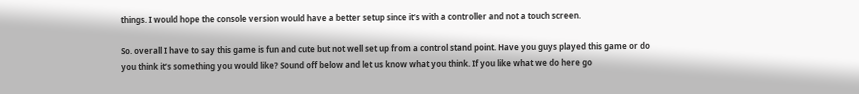things. I would hope the console version would have a better setup since it’s with a controller and not a touch screen.

So. overall I have to say this game is fun and cute but not well set up from a control stand point. Have you guys played this game or do you think it’s something you would like? Sound off below and let us know what you think. If you like what we do here go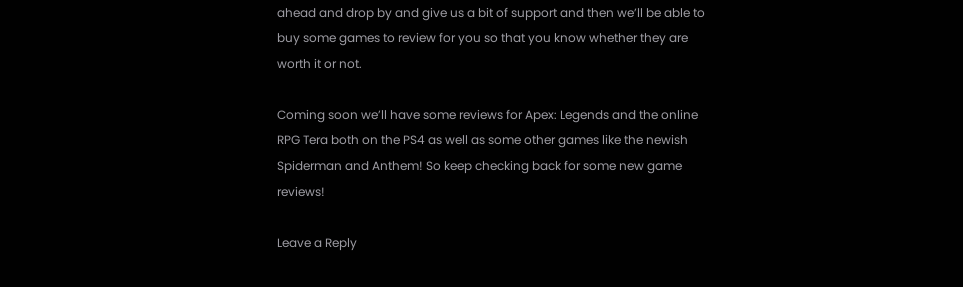ahead and drop by and give us a bit of support and then we’ll be able to buy some games to review for you so that you know whether they are worth it or not.

Coming soon we’ll have some reviews for Apex: Legends and the online RPG Tera both on the PS4 as well as some other games like the newish Spiderman and Anthem! So keep checking back for some new game reviews!

Leave a Reply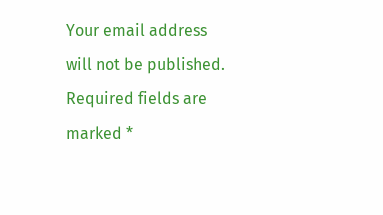Your email address will not be published. Required fields are marked *